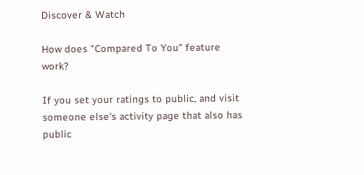Discover & Watch

How does "Compared To You" feature work?

If you set your ratings to public, and visit someone else's activity page that also has public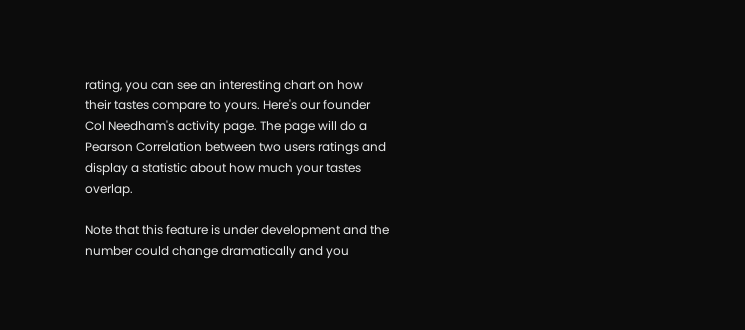rating, you can see an interesting chart on how their tastes compare to yours. Here's our founder Col Needham's activity page. The page will do a Pearson Correlation between two users ratings and display a statistic about how much your tastes overlap.

Note that this feature is under development and the number could change dramatically and you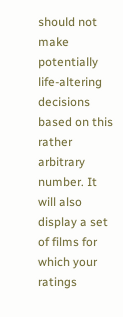should not make potentially life-altering decisions based on this rather arbitrary number. It will also display a set of films for which your ratings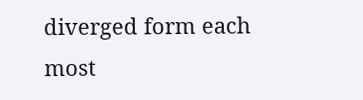diverged form each most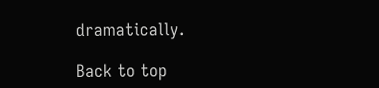dramatically.

Back to top